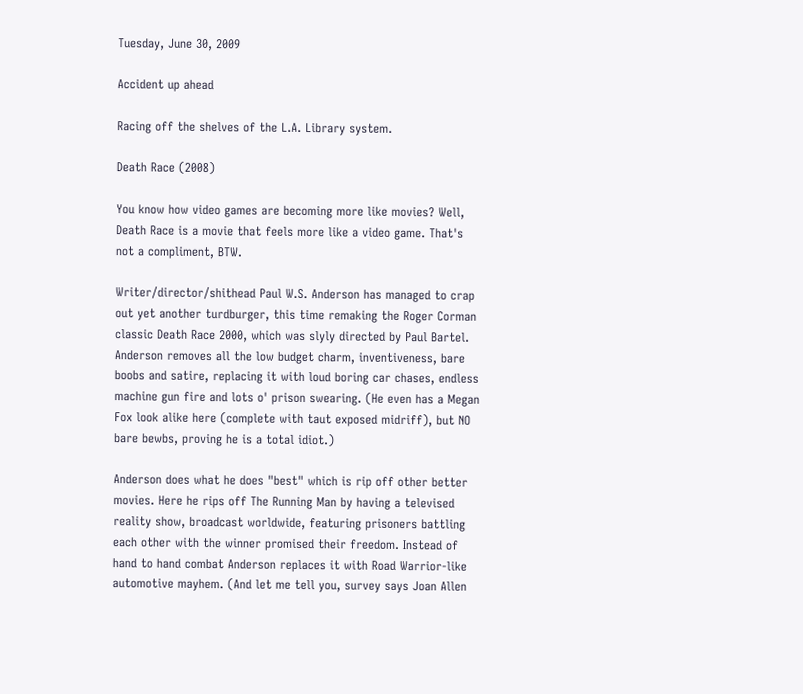Tuesday, June 30, 2009

Accident up ahead

Racing off the shelves of the L.A. Library system.

Death Race (2008)

You know how video games are becoming more like movies? Well, Death Race is a movie that feels more like a video game. That's not a compliment, BTW.

Writer/director/shithead Paul W.S. Anderson has managed to crap out yet another turdburger, this time remaking the Roger Corman classic Death Race 2000, which was slyly directed by Paul Bartel. Anderson removes all the low budget charm, inventiveness, bare boobs and satire, replacing it with loud boring car chases, endless machine gun fire and lots o' prison swearing. (He even has a Megan Fox look alike here (complete with taut exposed midriff), but NO bare bewbs, proving he is a total idiot.)

Anderson does what he does "best" which is rip off other better movies. Here he rips off The Running Man by having a televised reality show, broadcast worldwide, featuring prisoners battling each other with the winner promised their freedom. Instead of hand to hand combat Anderson replaces it with Road Warrior-like automotive mayhem. (And let me tell you, survey says Joan Allen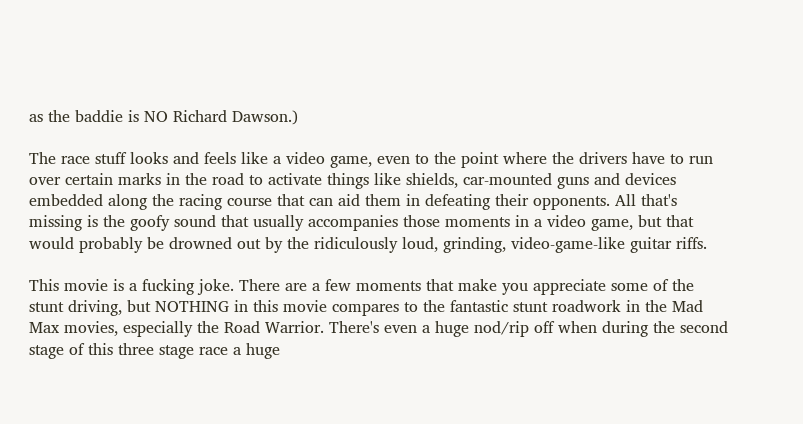as the baddie is NO Richard Dawson.)

The race stuff looks and feels like a video game, even to the point where the drivers have to run over certain marks in the road to activate things like shields, car-mounted guns and devices embedded along the racing course that can aid them in defeating their opponents. All that's missing is the goofy sound that usually accompanies those moments in a video game, but that would probably be drowned out by the ridiculously loud, grinding, video-game-like guitar riffs.

This movie is a fucking joke. There are a few moments that make you appreciate some of the stunt driving, but NOTHING in this movie compares to the fantastic stunt roadwork in the Mad Max movies, especially the Road Warrior. There's even a huge nod/rip off when during the second stage of this three stage race a huge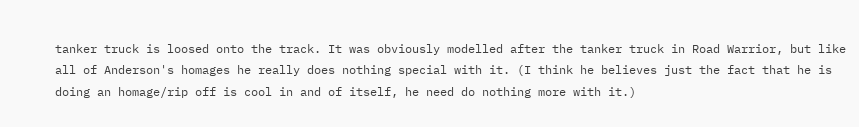tanker truck is loosed onto the track. It was obviously modelled after the tanker truck in Road Warrior, but like all of Anderson's homages he really does nothing special with it. (I think he believes just the fact that he is doing an homage/rip off is cool in and of itself, he need do nothing more with it.)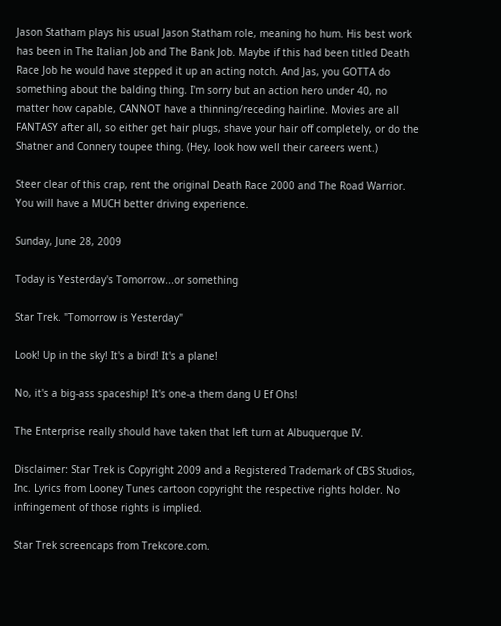Jason Statham plays his usual Jason Statham role, meaning ho hum. His best work has been in The Italian Job and The Bank Job. Maybe if this had been titled Death Race Job he would have stepped it up an acting notch. And Jas, you GOTTA do something about the balding thing. I'm sorry but an action hero under 40, no matter how capable, CANNOT have a thinning/receding hairline. Movies are all FANTASY after all, so either get hair plugs, shave your hair off completely, or do the Shatner and Connery toupee thing. (Hey, look how well their careers went.)

Steer clear of this crap, rent the original Death Race 2000 and The Road Warrior. You will have a MUCH better driving experience.

Sunday, June 28, 2009

Today is Yesterday's Tomorrow...or something

Star Trek. "Tomorrow is Yesterday"

Look! Up in the sky! It's a bird! It's a plane!

No, it's a big-ass spaceship! It's one-a them dang U Ef Ohs!

The Enterprise really should have taken that left turn at Albuquerque IV.

Disclaimer: Star Trek is Copyright 2009 and a Registered Trademark of CBS Studios, Inc. Lyrics from Looney Tunes cartoon copyright the respective rights holder. No infringement of those rights is implied.

Star Trek screencaps from Trekcore.com.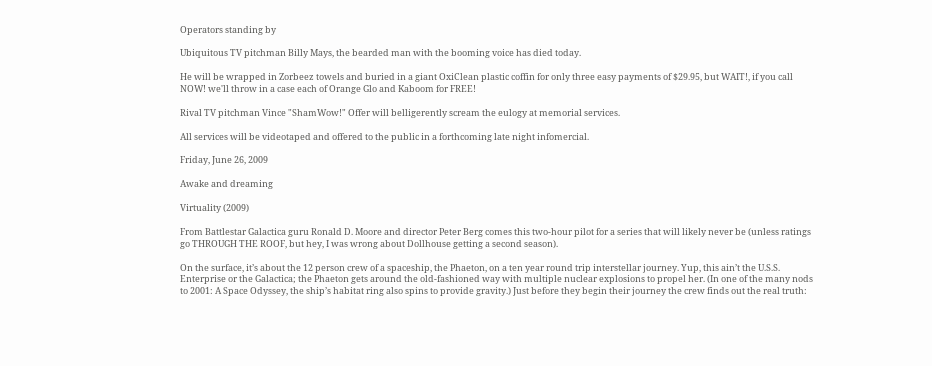Operators standing by

Ubiquitous TV pitchman Billy Mays, the bearded man with the booming voice has died today.

He will be wrapped in Zorbeez towels and buried in a giant OxiClean plastic coffin for only three easy payments of $29.95, but WAIT!, if you call NOW! we'll throw in a case each of Orange Glo and Kaboom for FREE!

Rival TV pitchman Vince "ShamWow!" Offer will belligerently scream the eulogy at memorial services.

All services will be videotaped and offered to the public in a forthcoming late night infomercial.

Friday, June 26, 2009

Awake and dreaming

Virtuality (2009)

From Battlestar Galactica guru Ronald D. Moore and director Peter Berg comes this two-hour pilot for a series that will likely never be (unless ratings go THROUGH THE ROOF, but hey, I was wrong about Dollhouse getting a second season).

On the surface, it’s about the 12 person crew of a spaceship, the Phaeton, on a ten year round trip interstellar journey. Yup, this ain’t the U.S.S. Enterprise or the Galactica; the Phaeton gets around the old-fashioned way with multiple nuclear explosions to propel her. (In one of the many nods to 2001: A Space Odyssey, the ship’s habitat ring also spins to provide gravity.) Just before they begin their journey the crew finds out the real truth: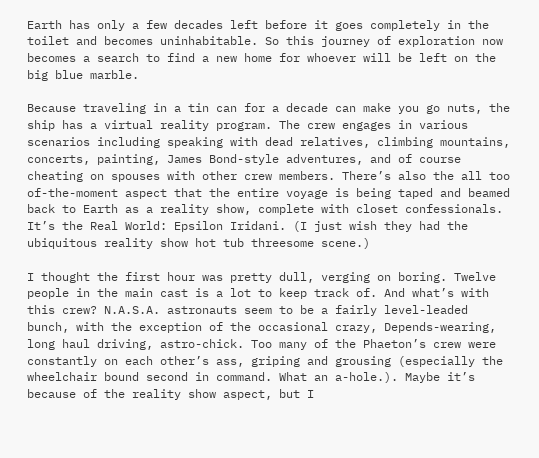Earth has only a few decades left before it goes completely in the toilet and becomes uninhabitable. So this journey of exploration now becomes a search to find a new home for whoever will be left on the big blue marble.

Because traveling in a tin can for a decade can make you go nuts, the ship has a virtual reality program. The crew engages in various scenarios including speaking with dead relatives, climbing mountains, concerts, painting, James Bond-style adventures, and of course cheating on spouses with other crew members. There’s also the all too of-the-moment aspect that the entire voyage is being taped and beamed back to Earth as a reality show, complete with closet confessionals. It’s the Real World: Epsilon Iridani. (I just wish they had the ubiquitous reality show hot tub threesome scene.)

I thought the first hour was pretty dull, verging on boring. Twelve people in the main cast is a lot to keep track of. And what’s with this crew? N.A.S.A. astronauts seem to be a fairly level-leaded bunch, with the exception of the occasional crazy, Depends-wearing, long haul driving, astro-chick. Too many of the Phaeton’s crew were constantly on each other’s ass, griping and grousing (especially the wheelchair bound second in command. What an a-hole.). Maybe it’s because of the reality show aspect, but I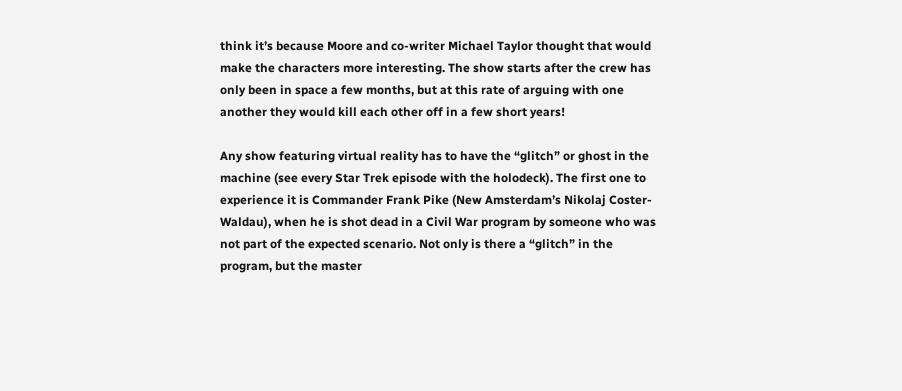think it’s because Moore and co-writer Michael Taylor thought that would make the characters more interesting. The show starts after the crew has only been in space a few months, but at this rate of arguing with one another they would kill each other off in a few short years!

Any show featuring virtual reality has to have the “glitch” or ghost in the machine (see every Star Trek episode with the holodeck). The first one to experience it is Commander Frank Pike (New Amsterdam’s Nikolaj Coster-Waldau), when he is shot dead in a Civil War program by someone who was not part of the expected scenario. Not only is there a “glitch” in the program, but the master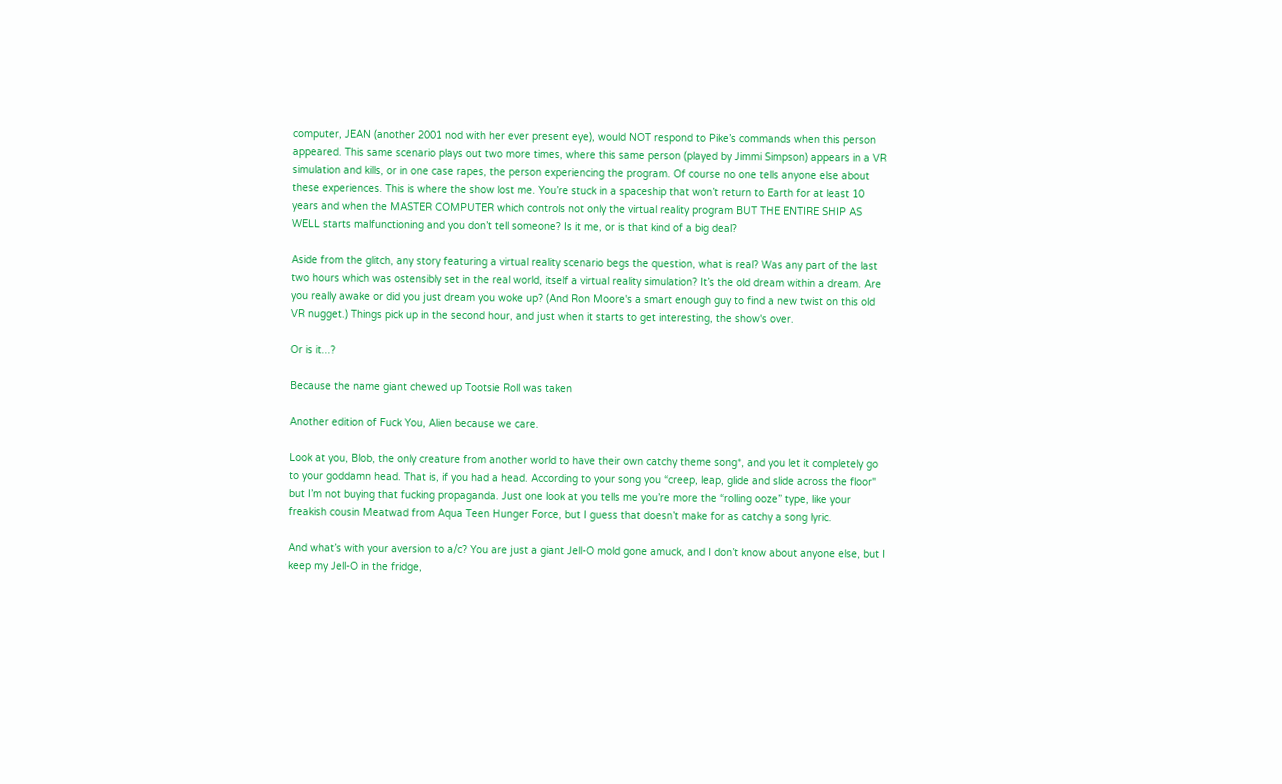computer, JEAN (another 2001 nod with her ever present eye), would NOT respond to Pike’s commands when this person appeared. This same scenario plays out two more times, where this same person (played by Jimmi Simpson) appears in a VR simulation and kills, or in one case rapes, the person experiencing the program. Of course no one tells anyone else about these experiences. This is where the show lost me. You’re stuck in a spaceship that won’t return to Earth for at least 10 years and when the MASTER COMPUTER which controls not only the virtual reality program BUT THE ENTIRE SHIP AS WELL starts malfunctioning and you don’t tell someone? Is it me, or is that kind of a big deal?

Aside from the glitch, any story featuring a virtual reality scenario begs the question, what is real? Was any part of the last two hours which was ostensibly set in the real world, itself a virtual reality simulation? It’s the old dream within a dream. Are you really awake or did you just dream you woke up? (And Ron Moore's a smart enough guy to find a new twist on this old VR nugget.) Things pick up in the second hour, and just when it starts to get interesting, the show's over.

Or is it...?

Because the name giant chewed up Tootsie Roll was taken

Another edition of Fuck You, Alien because we care.

Look at you, Blob, the only creature from another world to have their own catchy theme song*, and you let it completely go to your goddamn head. That is, if you had a head. According to your song you “creep, leap, glide and slide across the floor" but I’m not buying that fucking propaganda. Just one look at you tells me you’re more the “rolling ooze” type, like your freakish cousin Meatwad from Aqua Teen Hunger Force, but I guess that doesn’t make for as catchy a song lyric.

And what’s with your aversion to a/c? You are just a giant Jell-O mold gone amuck, and I don’t know about anyone else, but I keep my Jell-O in the fridge,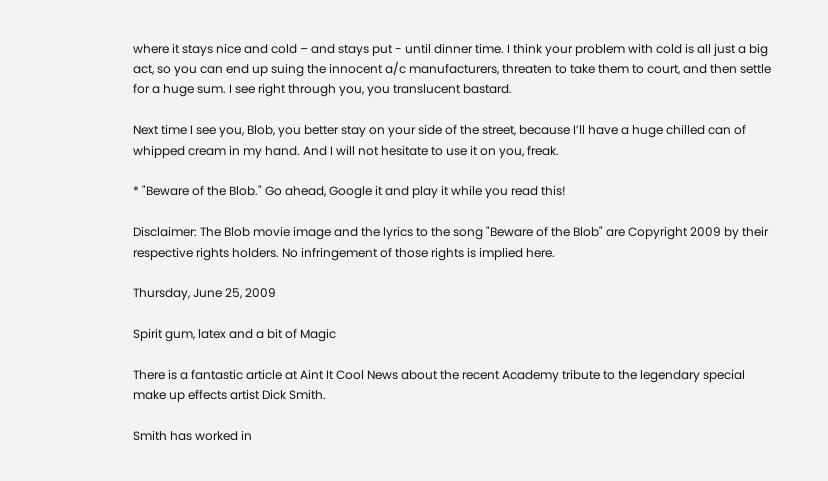where it stays nice and cold – and stays put - until dinner time. I think your problem with cold is all just a big act, so you can end up suing the innocent a/c manufacturers, threaten to take them to court, and then settle for a huge sum. I see right through you, you translucent bastard.

Next time I see you, Blob, you better stay on your side of the street, because I’ll have a huge chilled can of whipped cream in my hand. And I will not hesitate to use it on you, freak.

* "Beware of the Blob." Go ahead, Google it and play it while you read this!

Disclaimer: The Blob movie image and the lyrics to the song "Beware of the Blob" are Copyright 2009 by their respective rights holders. No infringement of those rights is implied here.

Thursday, June 25, 2009

Spirit gum, latex and a bit of Magic

There is a fantastic article at Aint It Cool News about the recent Academy tribute to the legendary special make up effects artist Dick Smith.

Smith has worked in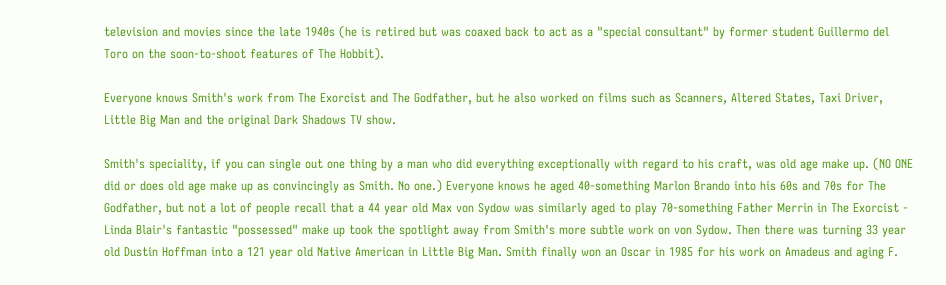television and movies since the late 1940s (he is retired but was coaxed back to act as a "special consultant" by former student Guillermo del Toro on the soon-to-shoot features of The Hobbit).

Everyone knows Smith's work from The Exorcist and The Godfather, but he also worked on films such as Scanners, Altered States, Taxi Driver, Little Big Man and the original Dark Shadows TV show.

Smith's speciality, if you can single out one thing by a man who did everything exceptionally with regard to his craft, was old age make up. (NO ONE did or does old age make up as convincingly as Smith. No one.) Everyone knows he aged 40-something Marlon Brando into his 60s and 70s for The Godfather, but not a lot of people recall that a 44 year old Max von Sydow was similarly aged to play 70-something Father Merrin in The Exorcist - Linda Blair's fantastic "possessed" make up took the spotlight away from Smith's more subtle work on von Sydow. Then there was turning 33 year old Dustin Hoffman into a 121 year old Native American in Little Big Man. Smith finally won an Oscar in 1985 for his work on Amadeus and aging F.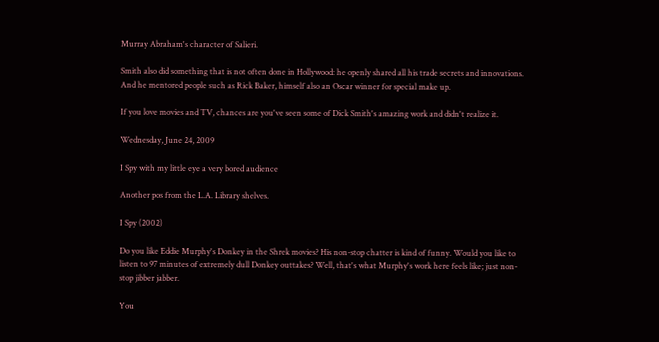Murray Abraham's character of Salieri.

Smith also did something that is not often done in Hollywood: he openly shared all his trade secrets and innovations. And he mentored people such as Rick Baker, himself also an Oscar winner for special make up.

If you love movies and TV, chances are you've seen some of Dick Smith's amazing work and didn't realize it.

Wednesday, June 24, 2009

I Spy with my little eye a very bored audience

Another pos from the L.A. Library shelves.

I Spy (2002)

Do you like Eddie Murphy's Donkey in the Shrek movies? His non-stop chatter is kind of funny. Would you like to listen to 97 minutes of extremely dull Donkey outtakes? Well, that's what Murphy's work here feels like; just non-stop jibber jabber.

You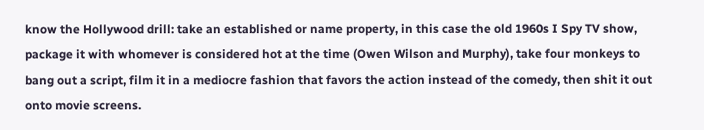know the Hollywood drill: take an established or name property, in this case the old 1960s I Spy TV show, package it with whomever is considered hot at the time (Owen Wilson and Murphy), take four monkeys to bang out a script, film it in a mediocre fashion that favors the action instead of the comedy, then shit it out onto movie screens.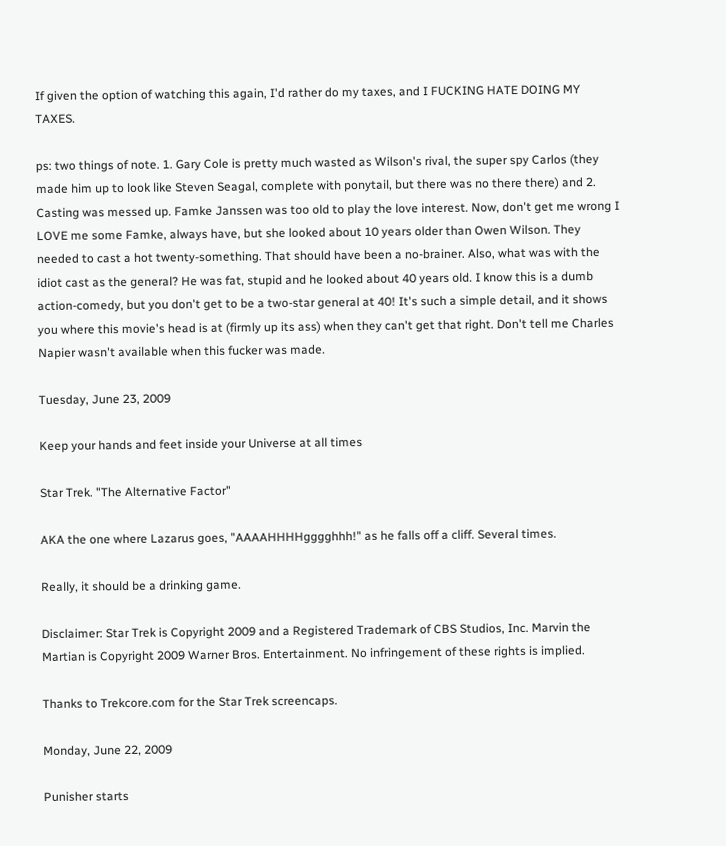If given the option of watching this again, I'd rather do my taxes, and I FUCKING HATE DOING MY TAXES.

ps: two things of note. 1. Gary Cole is pretty much wasted as Wilson's rival, the super spy Carlos (they made him up to look like Steven Seagal, complete with ponytail, but there was no there there) and 2. Casting was messed up. Famke Janssen was too old to play the love interest. Now, don't get me wrong I LOVE me some Famke, always have, but she looked about 10 years older than Owen Wilson. They needed to cast a hot twenty-something. That should have been a no-brainer. Also, what was with the idiot cast as the general? He was fat, stupid and he looked about 40 years old. I know this is a dumb action-comedy, but you don't get to be a two-star general at 40! It's such a simple detail, and it shows you where this movie's head is at (firmly up its ass) when they can't get that right. Don't tell me Charles Napier wasn't available when this fucker was made.

Tuesday, June 23, 2009

Keep your hands and feet inside your Universe at all times

Star Trek. "The Alternative Factor"

AKA the one where Lazarus goes, "AAAAHHHHgggghhh!" as he falls off a cliff. Several times.

Really, it should be a drinking game.

Disclaimer: Star Trek is Copyright 2009 and a Registered Trademark of CBS Studios, Inc. Marvin the Martian is Copyright 2009 Warner Bros. Entertainment. No infringement of these rights is implied.

Thanks to Trekcore.com for the Star Trek screencaps.

Monday, June 22, 2009

Punisher starts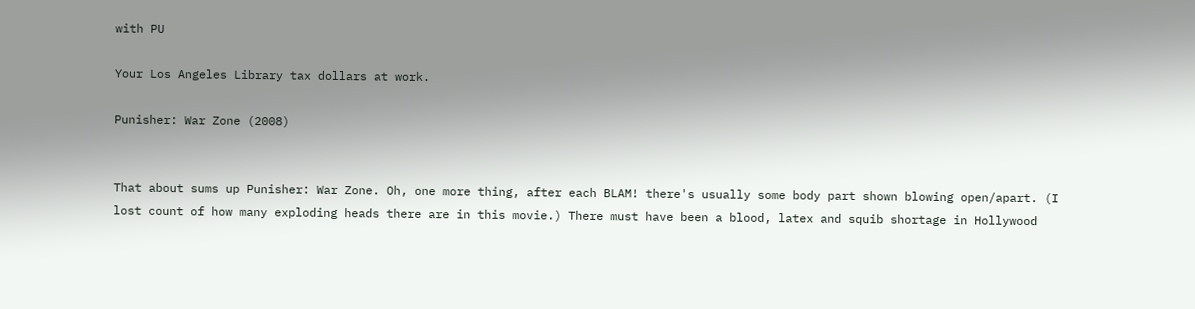with PU

Your Los Angeles Library tax dollars at work.

Punisher: War Zone (2008)


That about sums up Punisher: War Zone. Oh, one more thing, after each BLAM! there's usually some body part shown blowing open/apart. (I lost count of how many exploding heads there are in this movie.) There must have been a blood, latex and squib shortage in Hollywood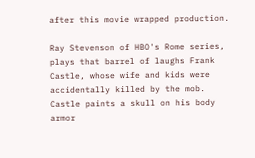after this movie wrapped production.

Ray Stevenson of HBO's Rome series, plays that barrel of laughs Frank Castle, whose wife and kids were accidentally killed by the mob. Castle paints a skull on his body armor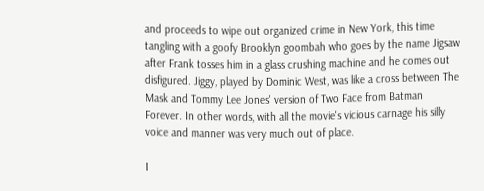and proceeds to wipe out organized crime in New York, this time tangling with a goofy Brooklyn goombah who goes by the name Jigsaw after Frank tosses him in a glass crushing machine and he comes out disfigured. Jiggy, played by Dominic West, was like a cross between The Mask and Tommy Lee Jones' version of Two Face from Batman Forever. In other words, with all the movie's vicious carnage his silly voice and manner was very much out of place.

I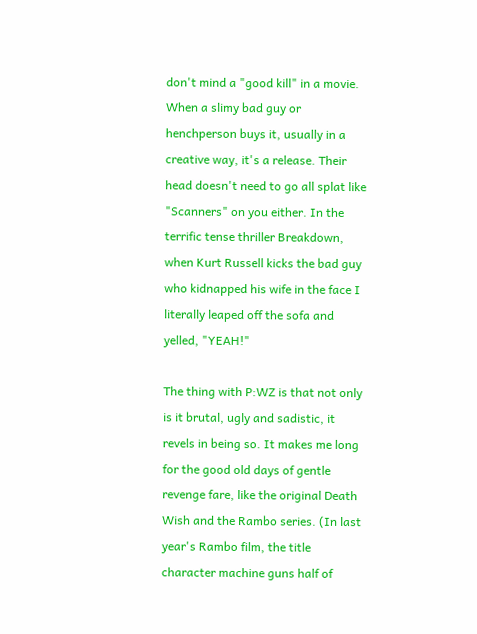don't mind a "good kill" in a movie. When a slimy bad guy or henchperson buys it, usually in a creative way, it's a release. Their head doesn't need to go all splat like "Scanners" on you either. In the terrific tense thriller Breakdown, when Kurt Russell kicks the bad guy who kidnapped his wife in the face I literally leaped off the sofa and yelled, "YEAH!"

The thing with P:WZ is that not only is it brutal, ugly and sadistic, it revels in being so. It makes me long for the good old days of gentle revenge fare, like the original Death Wish and the Rambo series. (In last year's Rambo film, the title character machine guns half of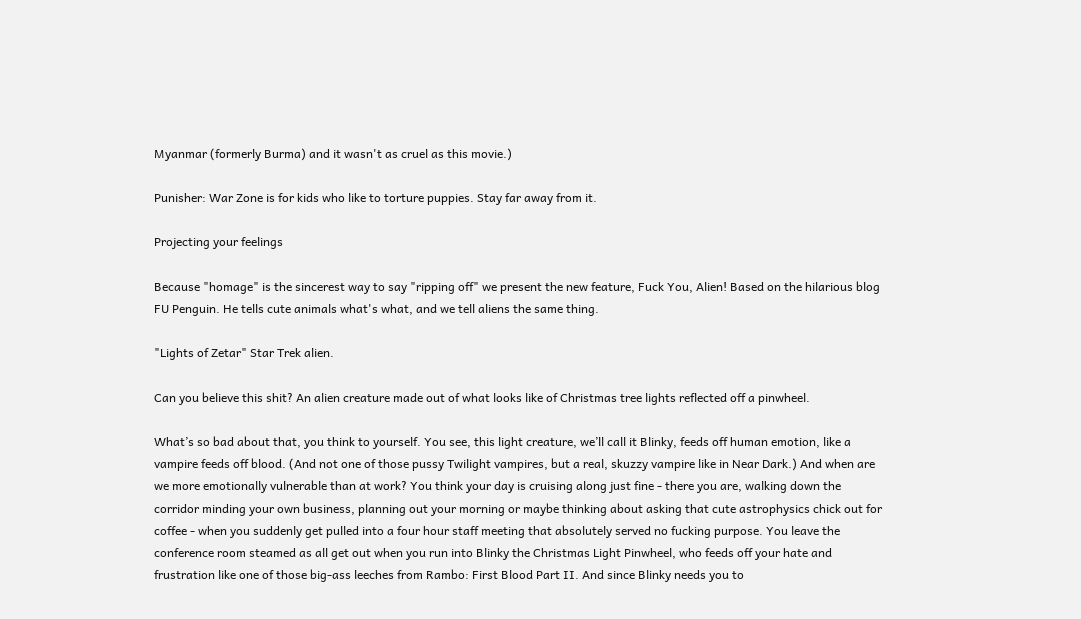Myanmar (formerly Burma) and it wasn't as cruel as this movie.)

Punisher: War Zone is for kids who like to torture puppies. Stay far away from it.

Projecting your feelings

Because "homage" is the sincerest way to say "ripping off" we present the new feature, Fuck You, Alien! Based on the hilarious blog FU Penguin. He tells cute animals what's what, and we tell aliens the same thing.

"Lights of Zetar" Star Trek alien.

Can you believe this shit? An alien creature made out of what looks like of Christmas tree lights reflected off a pinwheel.

What’s so bad about that, you think to yourself. You see, this light creature, we’ll call it Blinky, feeds off human emotion, like a vampire feeds off blood. (And not one of those pussy Twilight vampires, but a real, skuzzy vampire like in Near Dark.) And when are we more emotionally vulnerable than at work? You think your day is cruising along just fine - there you are, walking down the corridor minding your own business, planning out your morning or maybe thinking about asking that cute astrophysics chick out for coffee - when you suddenly get pulled into a four hour staff meeting that absolutely served no fucking purpose. You leave the conference room steamed as all get out when you run into Blinky the Christmas Light Pinwheel, who feeds off your hate and frustration like one of those big-ass leeches from Rambo: First Blood Part II. And since Blinky needs you to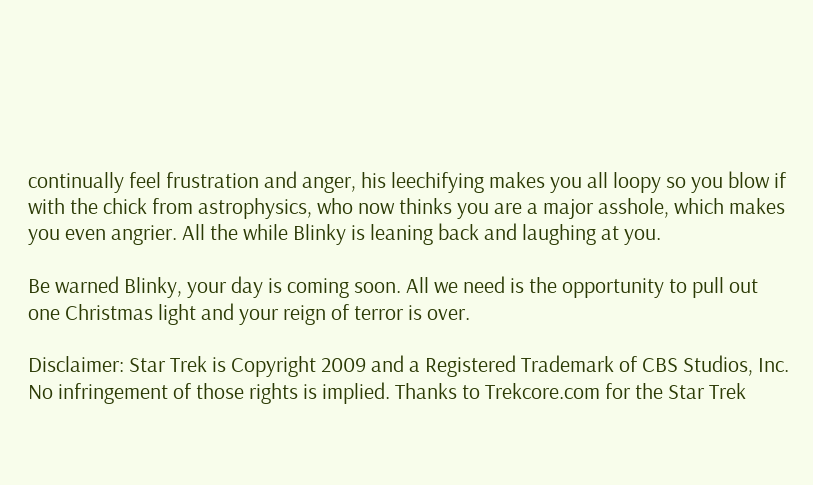continually feel frustration and anger, his leechifying makes you all loopy so you blow if with the chick from astrophysics, who now thinks you are a major asshole, which makes you even angrier. All the while Blinky is leaning back and laughing at you.

Be warned Blinky, your day is coming soon. All we need is the opportunity to pull out one Christmas light and your reign of terror is over.

Disclaimer: Star Trek is Copyright 2009 and a Registered Trademark of CBS Studios, Inc. No infringement of those rights is implied. Thanks to Trekcore.com for the Star Trek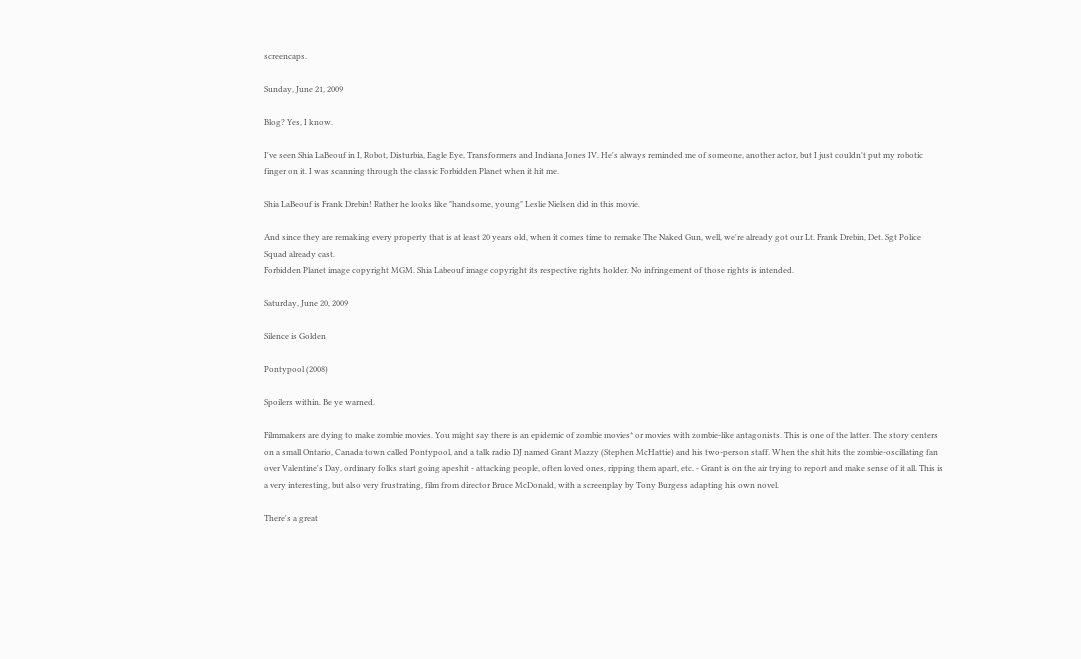screencaps.

Sunday, June 21, 2009

Blog? Yes, I know.

I've seen Shia LaBeouf in I, Robot, Disturbia, Eagle Eye, Transformers and Indiana Jones IV. He's always reminded me of someone, another actor, but I just couldn't put my robotic finger on it. I was scanning through the classic Forbidden Planet when it hit me.

Shia LaBeouf is Frank Drebin! Rather he looks like "handsome, young" Leslie Nielsen did in this movie.

And since they are remaking every property that is at least 20 years old, when it comes time to remake The Naked Gun, well, we're already got our Lt. Frank Drebin, Det. Sgt Police Squad already cast.
Forbidden Planet image copyright MGM. Shia Labeouf image copyright its respective rights holder. No infringement of those rights is intended.

Saturday, June 20, 2009

Silence is Golden

Pontypool (2008)

Spoilers within. Be ye warned.

Filmmakers are dying to make zombie movies. You might say there is an epidemic of zombie movies* or movies with zombie-like antagonists. This is one of the latter. The story centers on a small Ontario, Canada town called Pontypool, and a talk radio DJ named Grant Mazzy (Stephen McHattie) and his two-person staff. When the shit hits the zombie-oscillating fan over Valentine's Day, ordinary folks start going apeshit - attacking people, often loved ones, ripping them apart, etc. - Grant is on the air trying to report and make sense of it all. This is a very interesting, but also very frustrating, film from director Bruce McDonald, with a screenplay by Tony Burgess adapting his own novel.

There's a great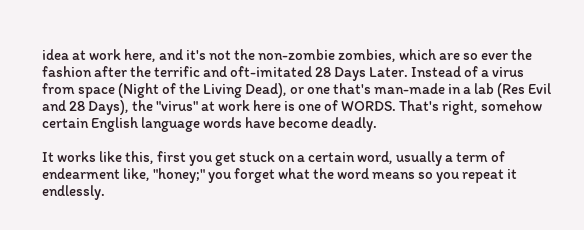idea at work here, and it's not the non-zombie zombies, which are so ever the fashion after the terrific and oft-imitated 28 Days Later. Instead of a virus from space (Night of the Living Dead), or one that's man-made in a lab (Res Evil and 28 Days), the "virus" at work here is one of WORDS. That's right, somehow certain English language words have become deadly.

It works like this, first you get stuck on a certain word, usually a term of endearment like, "honey;" you forget what the word means so you repeat it endlessly.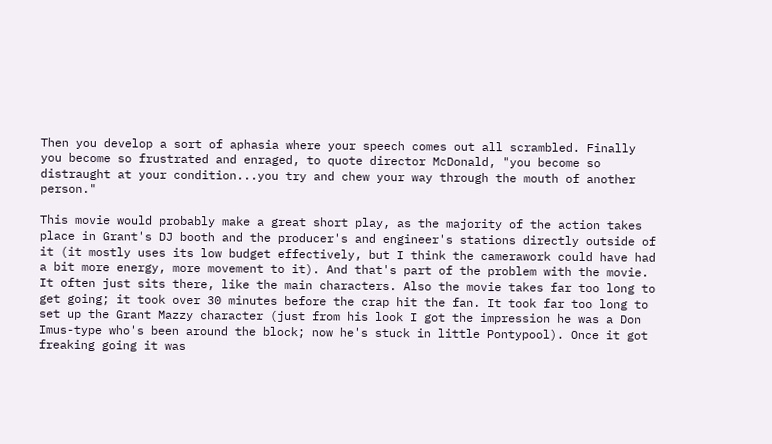Then you develop a sort of aphasia where your speech comes out all scrambled. Finally you become so frustrated and enraged, to quote director McDonald, "you become so distraught at your condition...you try and chew your way through the mouth of another person."

This movie would probably make a great short play, as the majority of the action takes place in Grant's DJ booth and the producer's and engineer's stations directly outside of it (it mostly uses its low budget effectively, but I think the camerawork could have had a bit more energy, more movement to it). And that's part of the problem with the movie. It often just sits there, like the main characters. Also the movie takes far too long to get going; it took over 30 minutes before the crap hit the fan. It took far too long to set up the Grant Mazzy character (just from his look I got the impression he was a Don Imus-type who's been around the block; now he's stuck in little Pontypool). Once it got freaking going it was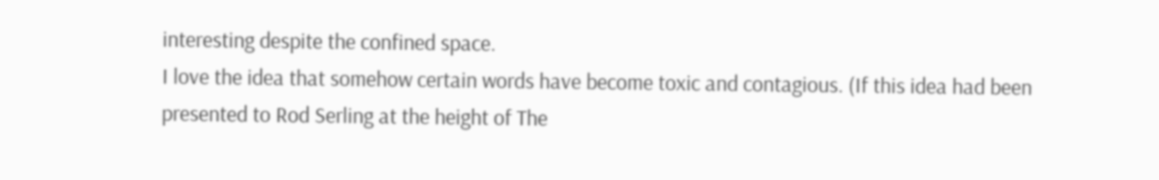interesting despite the confined space.
I love the idea that somehow certain words have become toxic and contagious. (If this idea had been presented to Rod Serling at the height of The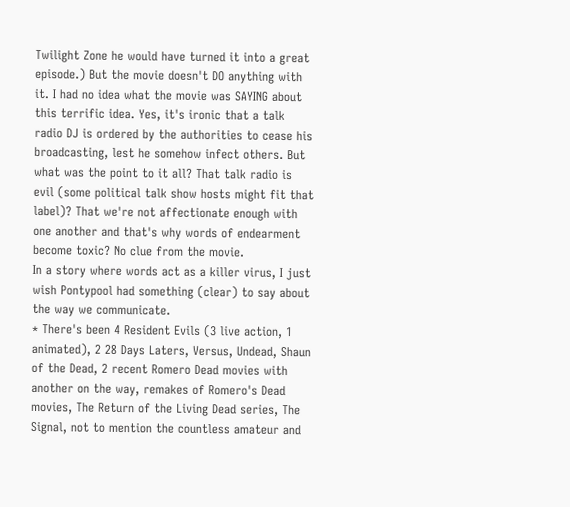Twilight Zone he would have turned it into a great episode.) But the movie doesn't DO anything with it. I had no idea what the movie was SAYING about this terrific idea. Yes, it's ironic that a talk radio DJ is ordered by the authorities to cease his broadcasting, lest he somehow infect others. But what was the point to it all? That talk radio is evil (some political talk show hosts might fit that label)? That we're not affectionate enough with one another and that's why words of endearment become toxic? No clue from the movie.
In a story where words act as a killer virus, I just wish Pontypool had something (clear) to say about the way we communicate.
* There's been 4 Resident Evils (3 live action, 1 animated), 2 28 Days Laters, Versus, Undead, Shaun of the Dead, 2 recent Romero Dead movies with another on the way, remakes of Romero's Dead movies, The Return of the Living Dead series, The Signal, not to mention the countless amateur and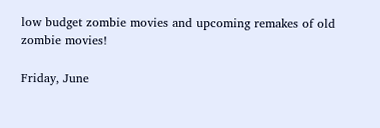low budget zombie movies and upcoming remakes of old zombie movies!

Friday, June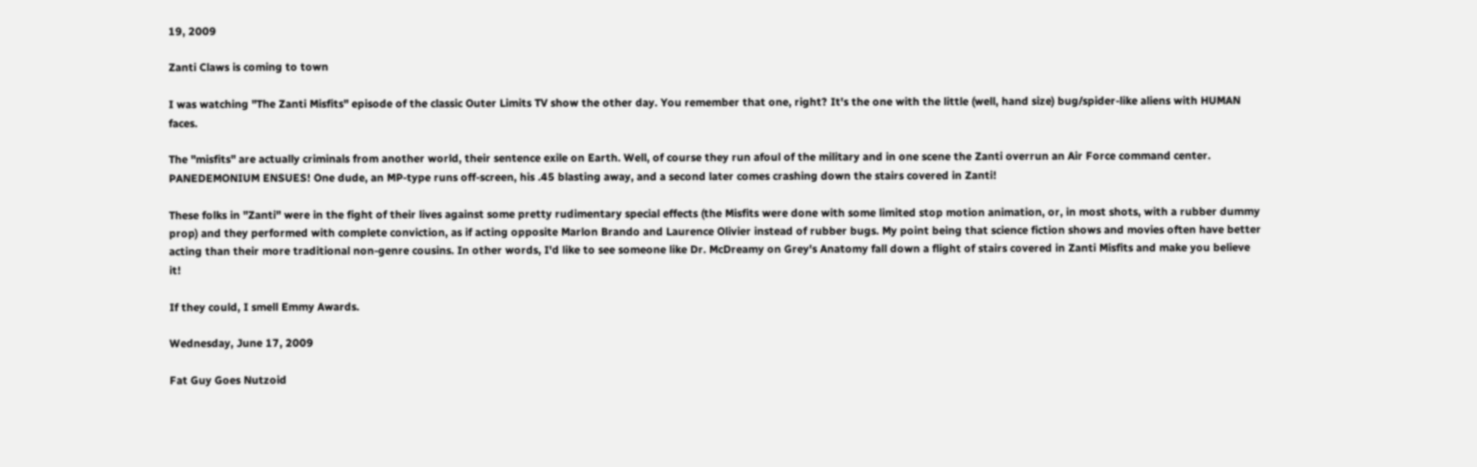19, 2009

Zanti Claws is coming to town

I was watching "The Zanti Misfits" episode of the classic Outer Limits TV show the other day. You remember that one, right? It's the one with the little (well, hand size) bug/spider-like aliens with HUMAN faces.

The "misfits" are actually criminals from another world, their sentence exile on Earth. Well, of course they run afoul of the military and in one scene the Zanti overrun an Air Force command center. PANEDEMONIUM ENSUES! One dude, an MP-type runs off-screen, his .45 blasting away, and a second later comes crashing down the stairs covered in Zanti!

These folks in "Zanti" were in the fight of their lives against some pretty rudimentary special effects (the Misfits were done with some limited stop motion animation, or, in most shots, with a rubber dummy prop) and they performed with complete conviction, as if acting opposite Marlon Brando and Laurence Olivier instead of rubber bugs. My point being that science fiction shows and movies often have better acting than their more traditional non-genre cousins. In other words, I'd like to see someone like Dr. McDreamy on Grey's Anatomy fall down a flight of stairs covered in Zanti Misfits and make you believe it!

If they could, I smell Emmy Awards.

Wednesday, June 17, 2009

Fat Guy Goes Nutzoid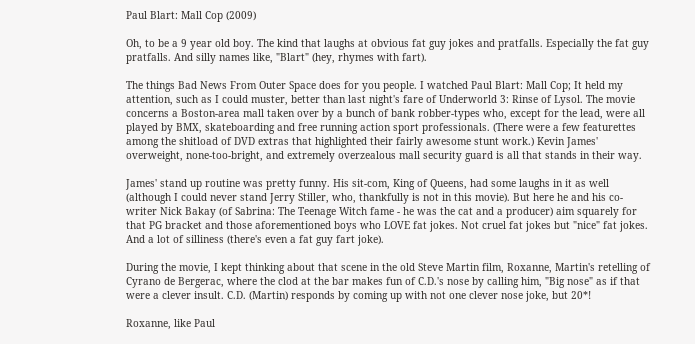Paul Blart: Mall Cop (2009)

Oh, to be a 9 year old boy. The kind that laughs at obvious fat guy jokes and pratfalls. Especially the fat guy pratfalls. And silly names like, "Blart" (hey, rhymes with fart).

The things Bad News From Outer Space does for you people. I watched Paul Blart: Mall Cop; It held my attention, such as I could muster, better than last night's fare of Underworld 3: Rinse of Lysol. The movie concerns a Boston-area mall taken over by a bunch of bank robber-types who, except for the lead, were all played by BMX, skateboarding and free running action sport professionals. (There were a few featurettes among the shitload of DVD extras that highlighted their fairly awesome stunt work.) Kevin James' overweight, none-too-bright, and extremely overzealous mall security guard is all that stands in their way.

James' stand up routine was pretty funny. His sit-com, King of Queens, had some laughs in it as well (although I could never stand Jerry Stiller, who, thankfully is not in this movie). But here he and his co-writer Nick Bakay (of Sabrina: The Teenage Witch fame - he was the cat and a producer) aim squarely for that PG bracket and those aforementioned boys who LOVE fat jokes. Not cruel fat jokes but "nice" fat jokes. And a lot of silliness (there's even a fat guy fart joke).

During the movie, I kept thinking about that scene in the old Steve Martin film, Roxanne, Martin's retelling of Cyrano de Bergerac, where the clod at the bar makes fun of C.D.'s nose by calling him, "Big nose" as if that were a clever insult. C.D. (Martin) responds by coming up with not one clever nose joke, but 20*!

Roxanne, like Paul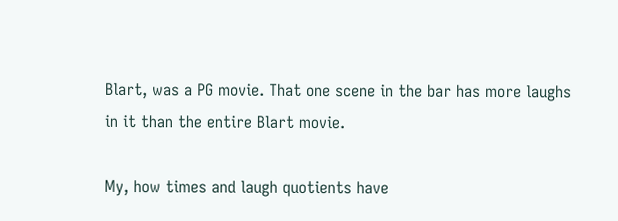Blart, was a PG movie. That one scene in the bar has more laughs in it than the entire Blart movie.

My, how times and laugh quotients have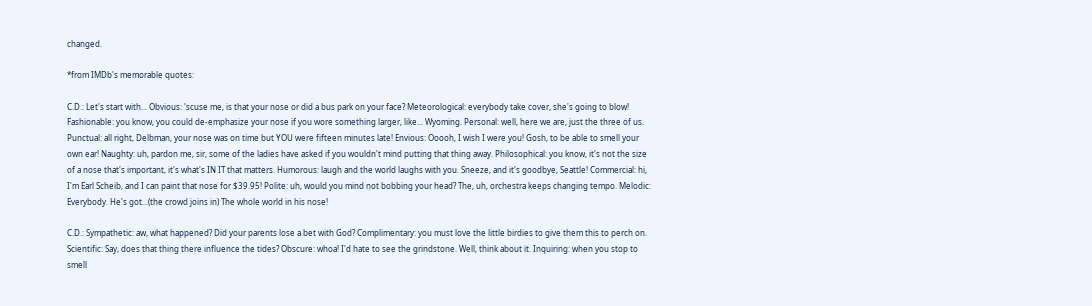changed.

*from IMDb's memorable quotes:

C.D.: Let's start with... Obvious: 'scuse me, is that your nose or did a bus park on your face? Meteorological: everybody take cover, she's going to blow! Fashionable: you know, you could de-emphasize your nose if you wore something larger, like... Wyoming. Personal: well, here we are, just the three of us. Punctual: all right, Delbman, your nose was on time but YOU were fifteen minutes late! Envious: Ooooh, I wish I were you! Gosh, to be able to smell your own ear! Naughty: uh, pardon me, sir, some of the ladies have asked if you wouldn't mind putting that thing away. Philosophical: you know, it's not the size of a nose that's important, it's what's IN IT that matters. Humorous: laugh and the world laughs with you. Sneeze, and it's goodbye, Seattle! Commercial: hi, I'm Earl Scheib, and I can paint that nose for $39.95! Polite: uh, would you mind not bobbing your head? The, uh, orchestra keeps changing tempo. Melodic: Everybody. He's got...(the crowd joins in) The whole world in his nose!

C.D.: Sympathetic: aw, what happened? Did your parents lose a bet with God? Complimentary: you must love the little birdies to give them this to perch on. Scientific: Say, does that thing there influence the tides? Obscure: whoa! I'd hate to see the grindstone. Well, think about it. Inquiring: when you stop to smell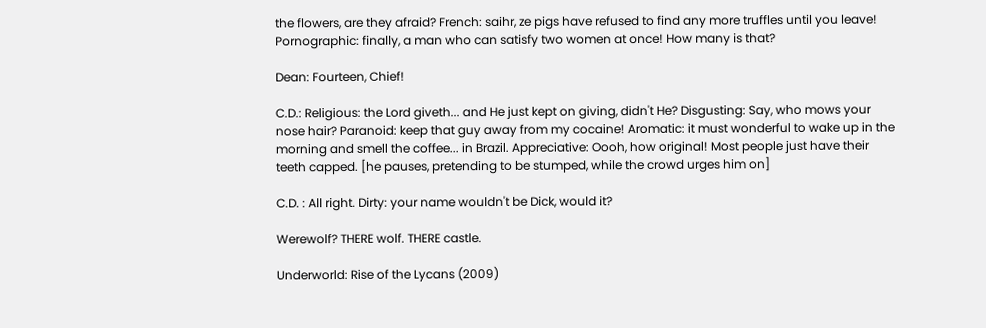the flowers, are they afraid? French: saihr, ze pigs have refused to find any more truffles until you leave! Pornographic: finally, a man who can satisfy two women at once! How many is that?

Dean: Fourteen, Chief!

C.D.: Religious: the Lord giveth... and He just kept on giving, didn't He? Disgusting: Say, who mows your nose hair? Paranoid: keep that guy away from my cocaine! Aromatic: it must wonderful to wake up in the morning and smell the coffee... in Brazil. Appreciative: Oooh, how original! Most people just have their teeth capped. [he pauses, pretending to be stumped, while the crowd urges him on]

C.D. : All right. Dirty: your name wouldn't be Dick, would it?

Werewolf? THERE wolf. THERE castle.

Underworld: Rise of the Lycans (2009)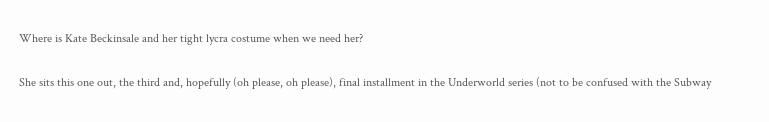Where is Kate Beckinsale and her tight lycra costume when we need her?

She sits this one out, the third and, hopefully (oh please, oh please), final installment in the Underworld series (not to be confused with the Subway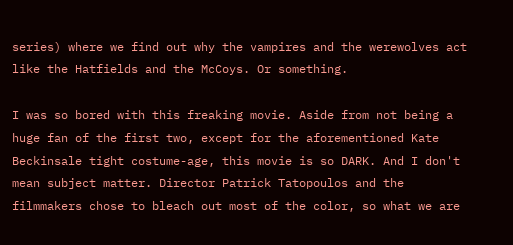series) where we find out why the vampires and the werewolves act like the Hatfields and the McCoys. Or something.

I was so bored with this freaking movie. Aside from not being a huge fan of the first two, except for the aforementioned Kate Beckinsale tight costume-age, this movie is so DARK. And I don't mean subject matter. Director Patrick Tatopoulos and the filmmakers chose to bleach out most of the color, so what we are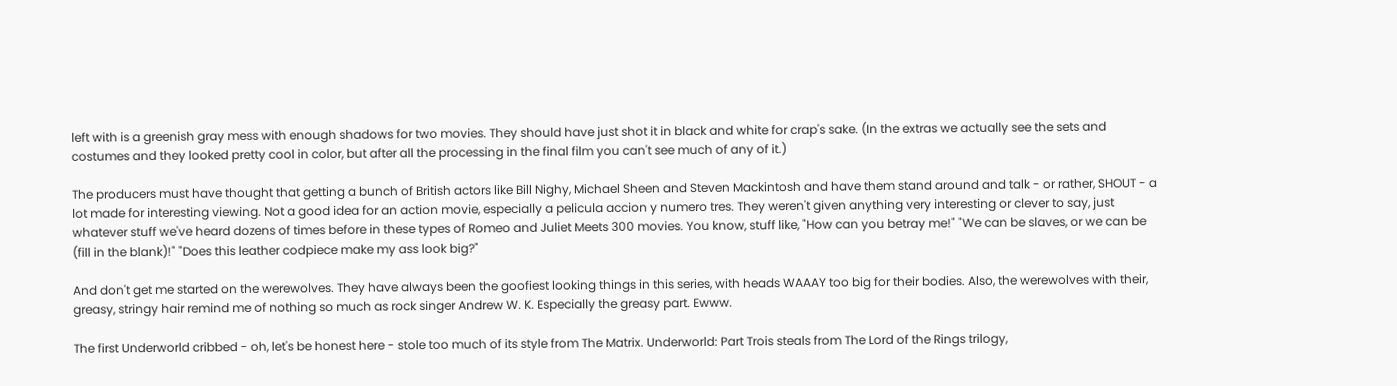left with is a greenish gray mess with enough shadows for two movies. They should have just shot it in black and white for crap's sake. (In the extras we actually see the sets and costumes and they looked pretty cool in color, but after all the processing in the final film you can't see much of any of it.)

The producers must have thought that getting a bunch of British actors like Bill Nighy, Michael Sheen and Steven Mackintosh and have them stand around and talk - or rather, SHOUT - a lot made for interesting viewing. Not a good idea for an action movie, especially a pelicula accion y numero tres. They weren't given anything very interesting or clever to say, just whatever stuff we've heard dozens of times before in these types of Romeo and Juliet Meets 300 movies. You know, stuff like, "How can you betray me!" "We can be slaves, or we can be (fill in the blank)!" "Does this leather codpiece make my ass look big?"

And don't get me started on the werewolves. They have always been the goofiest looking things in this series, with heads WAAAY too big for their bodies. Also, the werewolves with their, greasy, stringy hair remind me of nothing so much as rock singer Andrew W. K. Especially the greasy part. Ewww.

The first Underworld cribbed - oh, let's be honest here - stole too much of its style from The Matrix. Underworld: Part Trois steals from The Lord of the Rings trilogy,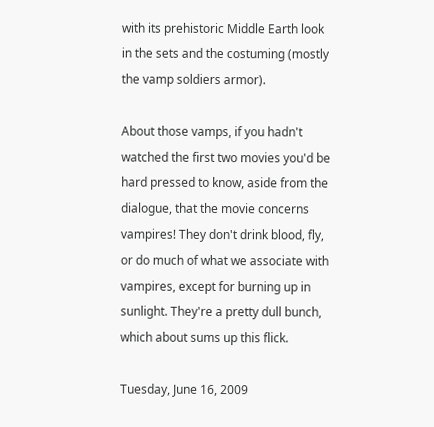with its prehistoric Middle Earth look in the sets and the costuming (mostly the vamp soldiers armor).

About those vamps, if you hadn't watched the first two movies you'd be hard pressed to know, aside from the dialogue, that the movie concerns vampires! They don't drink blood, fly, or do much of what we associate with vampires, except for burning up in sunlight. They're a pretty dull bunch, which about sums up this flick.

Tuesday, June 16, 2009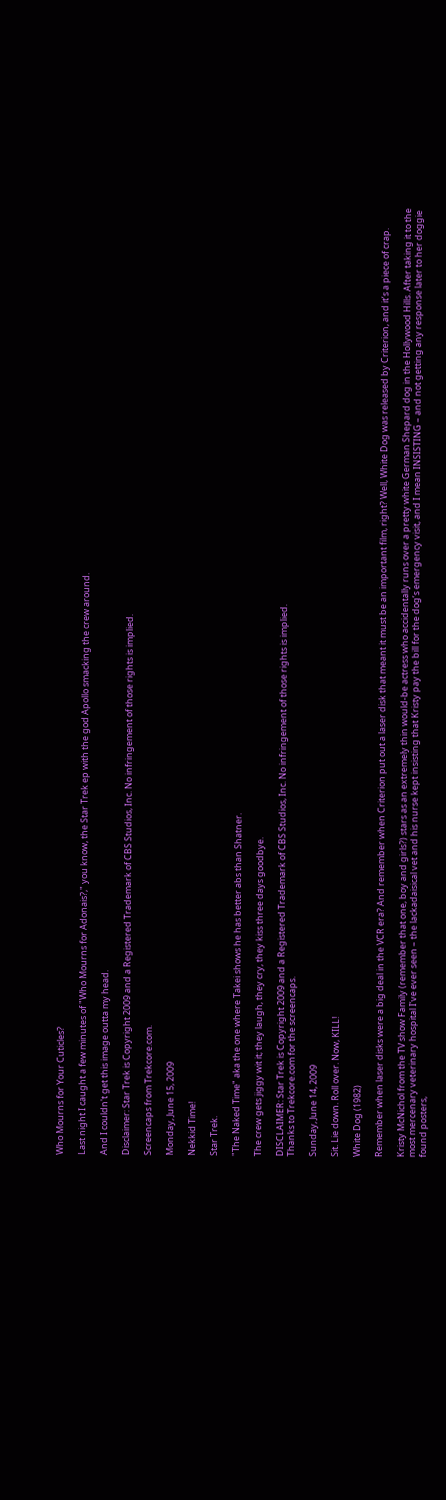Who Mourns for Your Cuticles?

Last night I caught a few minutes of "Who Mourns for Adonais?," you know, the Star Trek ep with the god Apollo smacking the crew around.

And I couldn't get this image outta my head.

Disclaimer: Star Trek is Copyright 2009 and a Registered Trademark of CBS Studios, Inc. No infringement of those rights is implied.

Screencaps from Trekcore.com.

Monday, June 15, 2009

Nekkid Time!

Star Trek.

"The Naked Time" aka the one where Takei shows he has better abs than Shatner.

The crew gets jiggy wit it; they laugh, they cry, they kiss three days goodbye.

DISCLAIMER: Star Trek is Copyright 2009 and a Registered Trademark of CBS Studios, Inc. No infringement of those rights is implied.
Thanks to Trekcore.com for the screencaps.

Sunday, June 14, 2009

Sit. Lie down. Roll over. Now, KILL!

White Dog (1982)

Remember when laser disks were a big deal in the VCR era? And remember when Criterion put out a laser disk that meant it must be an important film, right? Well, White Dog was released by Criterion, and it’s a piece of crap.

Kristy McNichol from the TV show Family (remember that one, boy and girls?) stars as an extremely thin would-be actress who accidentally runs over a pretty white German Shepard dog in the Hollywood Hills. After taking it to the most mercenary veterinary hospital I’ve ever seen – the lackadaisical vet and his nurse kept insisting that Kristy pay the bill for the dog’s emergency visit, and I mean INSISTING – and not getting any response later to her doggie found posters,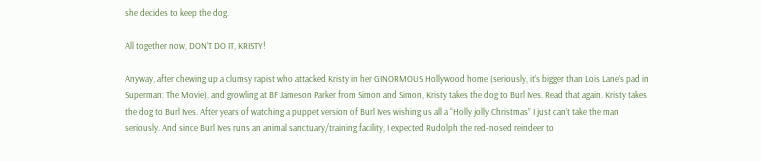she decides to keep the dog.

All together now, DON’T DO IT, KRISTY!

Anyway, after chewing up a clumsy rapist who attacked Kristy in her GINORMOUS Hollywood home (seriously, it’s bigger than Lois Lane’s pad in Superman: The Movie), and growling at BF Jameson Parker from Simon and Simon, Kristy takes the dog to Burl Ives. Read that again. Kristy takes the dog to Burl Ives. After years of watching a puppet version of Burl Ives wishing us all a “Holly jolly Christmas” I just can’t take the man seriously. And since Burl Ives runs an animal sanctuary/training facility, I expected Rudolph the red-nosed reindeer to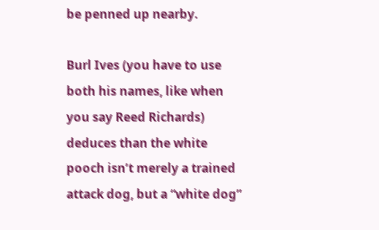be penned up nearby.

Burl Ives (you have to use both his names, like when you say Reed Richards) deduces than the white pooch isn’t merely a trained attack dog, but a “white dog”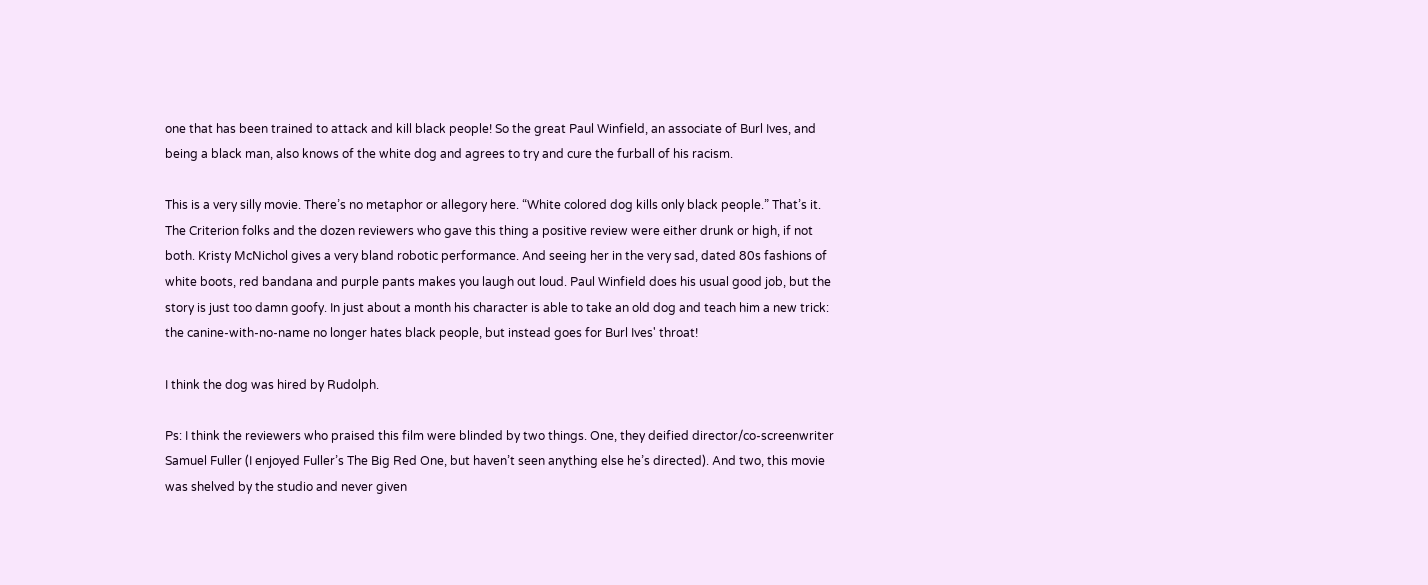one that has been trained to attack and kill black people! So the great Paul Winfield, an associate of Burl Ives, and being a black man, also knows of the white dog and agrees to try and cure the furball of his racism.

This is a very silly movie. There’s no metaphor or allegory here. “White colored dog kills only black people.” That’s it. The Criterion folks and the dozen reviewers who gave this thing a positive review were either drunk or high, if not both. Kristy McNichol gives a very bland robotic performance. And seeing her in the very sad, dated 80s fashions of white boots, red bandana and purple pants makes you laugh out loud. Paul Winfield does his usual good job, but the story is just too damn goofy. In just about a month his character is able to take an old dog and teach him a new trick: the canine-with-no-name no longer hates black people, but instead goes for Burl Ives' throat!

I think the dog was hired by Rudolph.

Ps: I think the reviewers who praised this film were blinded by two things. One, they deified director/co-screenwriter Samuel Fuller (I enjoyed Fuller’s The Big Red One, but haven’t seen anything else he’s directed). And two, this movie was shelved by the studio and never given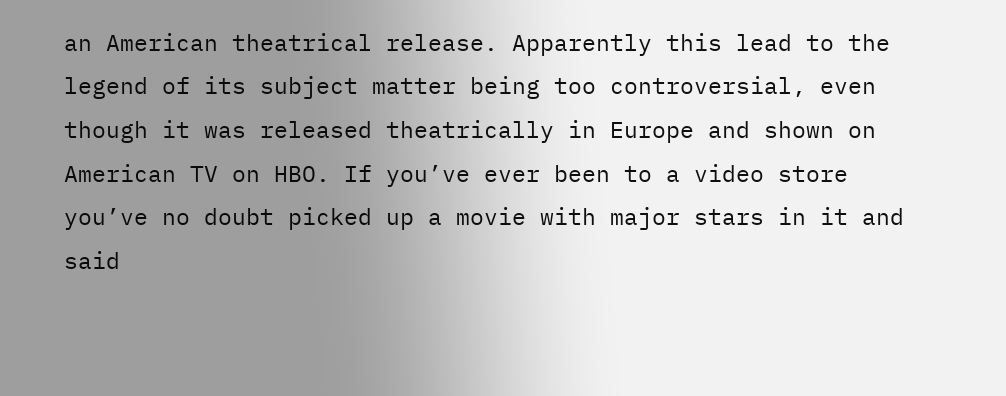an American theatrical release. Apparently this lead to the legend of its subject matter being too controversial, even though it was released theatrically in Europe and shown on American TV on HBO. If you’ve ever been to a video store you’ve no doubt picked up a movie with major stars in it and said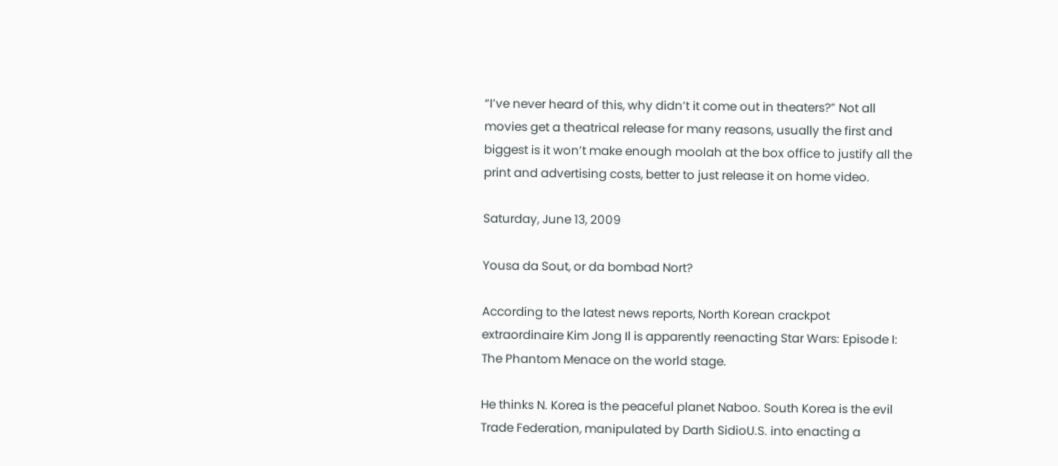“I’ve never heard of this, why didn’t it come out in theaters?” Not all movies get a theatrical release for many reasons, usually the first and biggest is it won’t make enough moolah at the box office to justify all the print and advertising costs, better to just release it on home video.

Saturday, June 13, 2009

Yousa da Sout, or da bombad Nort?

According to the latest news reports, North Korean crackpot extraordinaire Kim Jong Il is apparently reenacting Star Wars: Episode I: The Phantom Menace on the world stage.

He thinks N. Korea is the peaceful planet Naboo. South Korea is the evil Trade Federation, manipulated by Darth SidioU.S. into enacting a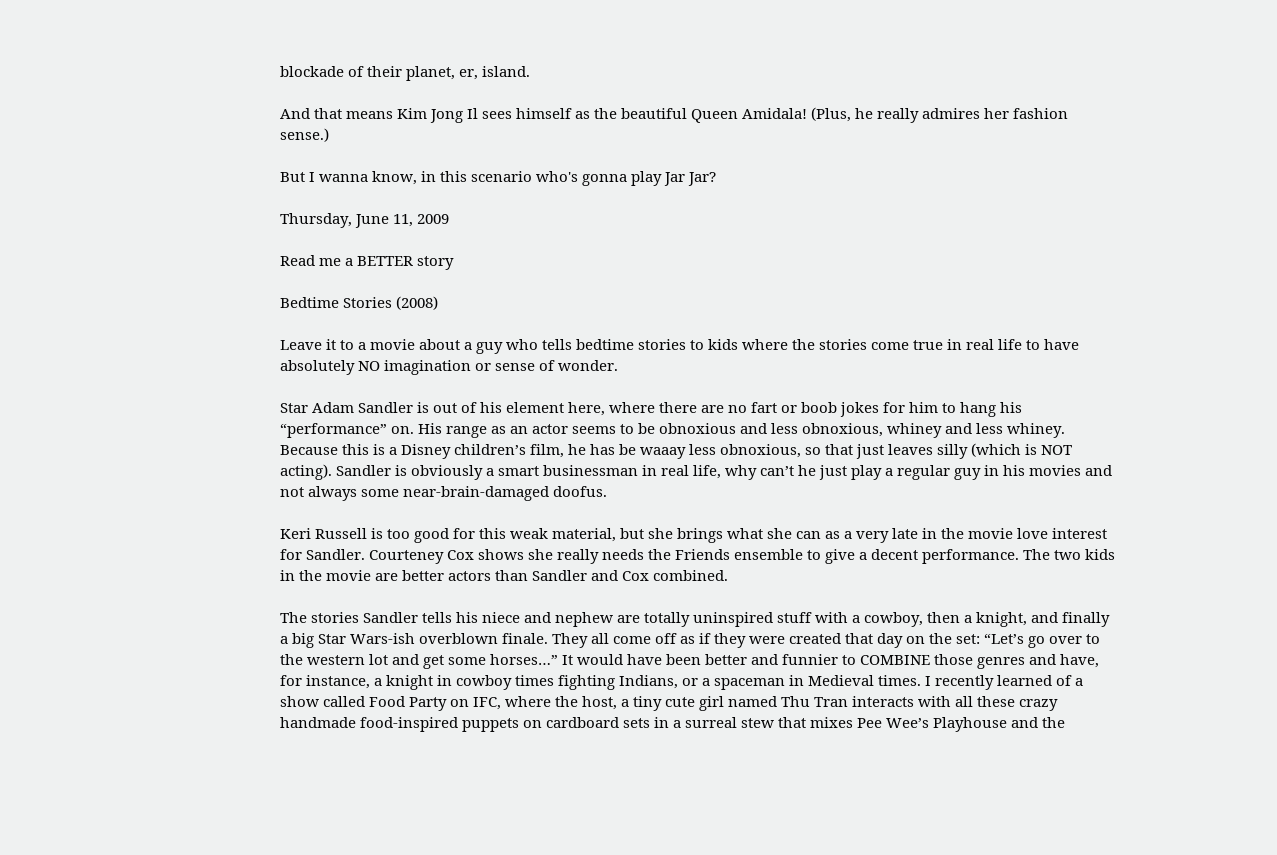blockade of their planet, er, island.

And that means Kim Jong Il sees himself as the beautiful Queen Amidala! (Plus, he really admires her fashion sense.)

But I wanna know, in this scenario who's gonna play Jar Jar?

Thursday, June 11, 2009

Read me a BETTER story

Bedtime Stories (2008)

Leave it to a movie about a guy who tells bedtime stories to kids where the stories come true in real life to have absolutely NO imagination or sense of wonder.

Star Adam Sandler is out of his element here, where there are no fart or boob jokes for him to hang his “performance” on. His range as an actor seems to be obnoxious and less obnoxious, whiney and less whiney. Because this is a Disney children’s film, he has be waaay less obnoxious, so that just leaves silly (which is NOT acting). Sandler is obviously a smart businessman in real life, why can’t he just play a regular guy in his movies and not always some near-brain-damaged doofus.

Keri Russell is too good for this weak material, but she brings what she can as a very late in the movie love interest for Sandler. Courteney Cox shows she really needs the Friends ensemble to give a decent performance. The two kids in the movie are better actors than Sandler and Cox combined.

The stories Sandler tells his niece and nephew are totally uninspired stuff with a cowboy, then a knight, and finally a big Star Wars-ish overblown finale. They all come off as if they were created that day on the set: “Let’s go over to the western lot and get some horses…” It would have been better and funnier to COMBINE those genres and have, for instance, a knight in cowboy times fighting Indians, or a spaceman in Medieval times. I recently learned of a show called Food Party on IFC, where the host, a tiny cute girl named Thu Tran interacts with all these crazy handmade food-inspired puppets on cardboard sets in a surreal stew that mixes Pee Wee’s Playhouse and the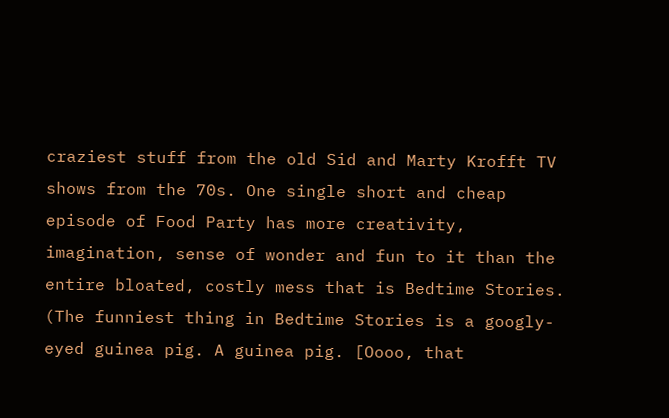craziest stuff from the old Sid and Marty Krofft TV shows from the 70s. One single short and cheap episode of Food Party has more creativity, imagination, sense of wonder and fun to it than the entire bloated, costly mess that is Bedtime Stories. (The funniest thing in Bedtime Stories is a googly-eyed guinea pig. A guinea pig. [Oooo, that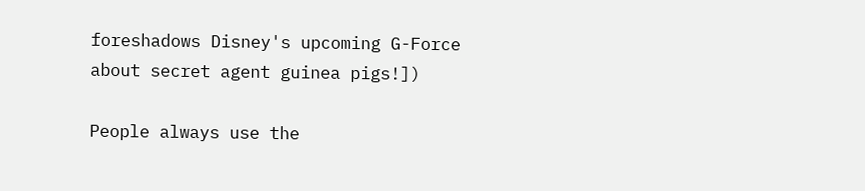foreshadows Disney's upcoming G-Force about secret agent guinea pigs!])

People always use the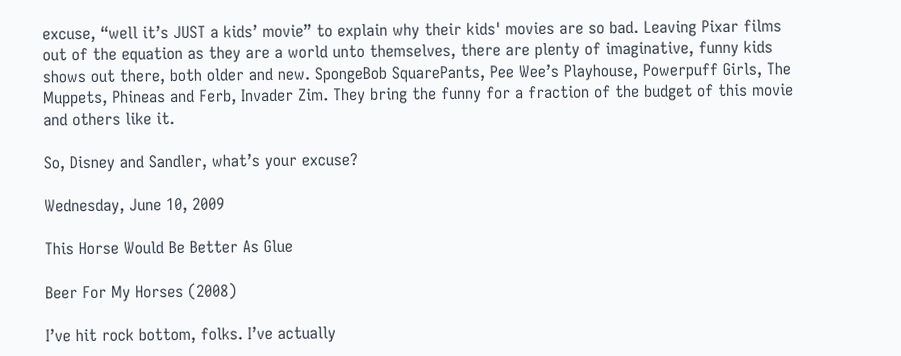excuse, “well it’s JUST a kids’ movie” to explain why their kids' movies are so bad. Leaving Pixar films out of the equation as they are a world unto themselves, there are plenty of imaginative, funny kids shows out there, both older and new. SpongeBob SquarePants, Pee Wee’s Playhouse, Powerpuff Girls, The Muppets, Phineas and Ferb, Invader Zim. They bring the funny for a fraction of the budget of this movie and others like it.

So, Disney and Sandler, what’s your excuse?

Wednesday, June 10, 2009

This Horse Would Be Better As Glue

Beer For My Horses (2008)

I’ve hit rock bottom, folks. I’ve actually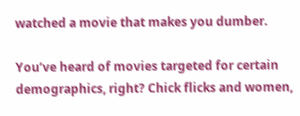watched a movie that makes you dumber.

You’ve heard of movies targeted for certain demographics, right? Chick flicks and women,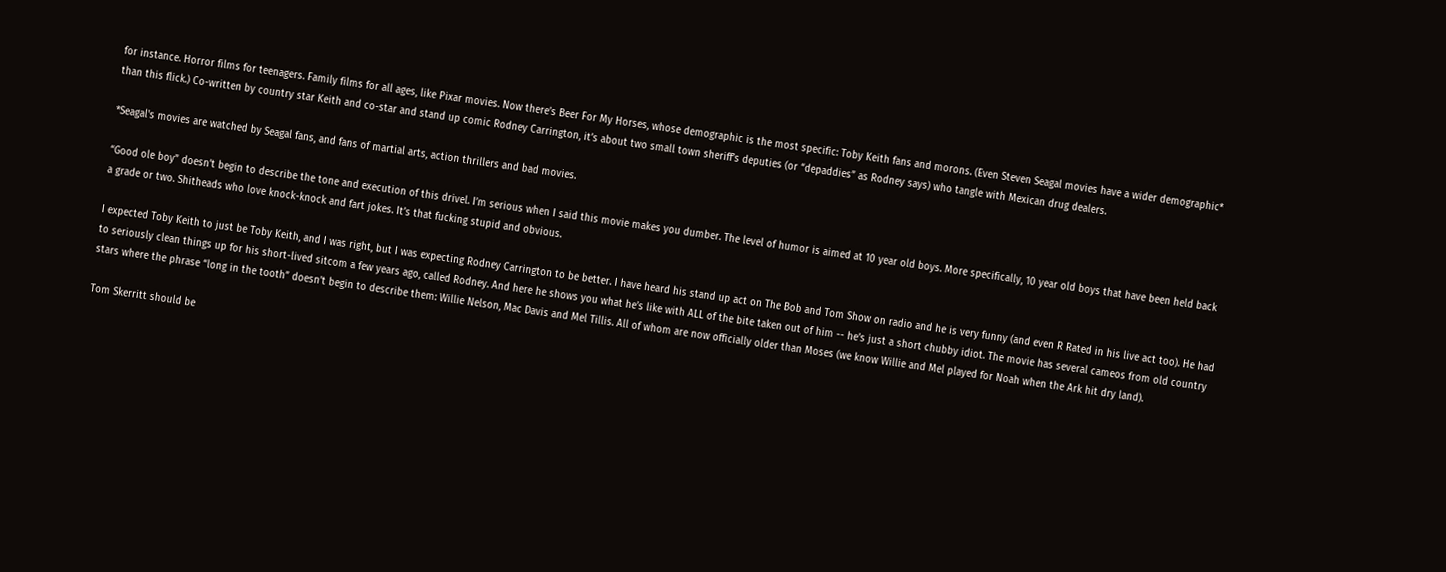for instance. Horror films for teenagers. Family films for all ages, like Pixar movies. Now there’s Beer For My Horses, whose demographic is the most specific: Toby Keith fans and morons. (Even Steven Seagal movies have a wider demographic* than this flick.) Co-written by country star Keith and co-star and stand up comic Rodney Carrington, it’s about two small town sheriff’s deputies (or “depaddies” as Rodney says) who tangle with Mexican drug dealers.

*Seagal's movies are watched by Seagal fans, and fans of martial arts, action thrillers and bad movies.

“Good ole boy” doesn’t begin to describe the tone and execution of this drivel. I’m serious when I said this movie makes you dumber. The level of humor is aimed at 10 year old boys. More specifically, 10 year old boys that have been held back a grade or two. Shitheads who love knock-knock and fart jokes. It’s that fucking stupid and obvious.

I expected Toby Keith to just be Toby Keith, and I was right, but I was expecting Rodney Carrington to be better. I have heard his stand up act on The Bob and Tom Show on radio and he is very funny (and even R Rated in his live act too). He had to seriously clean things up for his short-lived sitcom a few years ago, called Rodney. And here he shows you what he’s like with ALL of the bite taken out of him -- he’s just a short chubby idiot. The movie has several cameos from old country stars where the phrase “long in the tooth” doesn’t begin to describe them: Willie Nelson, Mac Davis and Mel Tillis. All of whom are now officially older than Moses (we know Willie and Mel played for Noah when the Ark hit dry land).

Tom Skerritt should be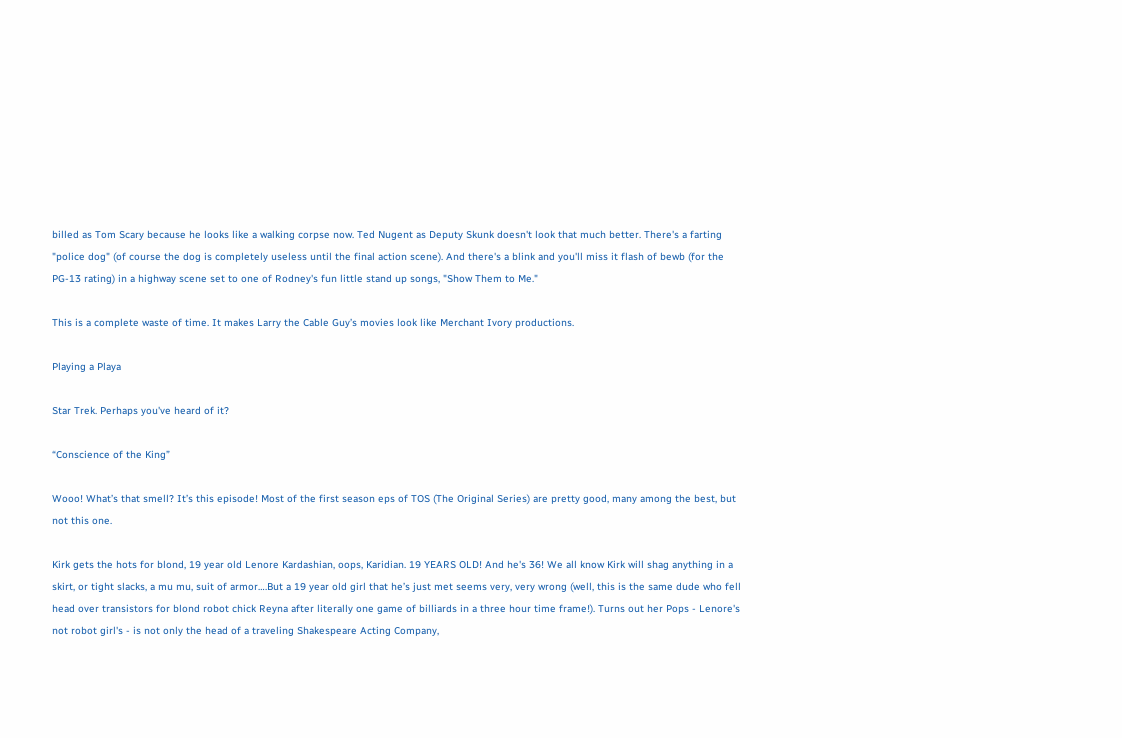billed as Tom Scary because he looks like a walking corpse now. Ted Nugent as Deputy Skunk doesn't look that much better. There's a farting "police dog" (of course the dog is completely useless until the final action scene). And there's a blink and you'll miss it flash of bewb (for the PG-13 rating) in a highway scene set to one of Rodney's fun little stand up songs, "Show Them to Me."

This is a complete waste of time. It makes Larry the Cable Guy’s movies look like Merchant Ivory productions.

Playing a Playa

Star Trek. Perhaps you've heard of it?

“Conscience of the King”

Wooo! What’s that smell? It’s this episode! Most of the first season eps of TOS (The Original Series) are pretty good, many among the best, but not this one.

Kirk gets the hots for blond, 19 year old Lenore Kardashian, oops, Karidian. 19 YEARS OLD! And he's 36! We all know Kirk will shag anything in a skirt, or tight slacks, a mu mu, suit of armor….But a 19 year old girl that he’s just met seems very, very wrong (well, this is the same dude who fell head over transistors for blond robot chick Reyna after literally one game of billiards in a three hour time frame!). Turns out her Pops - Lenore's not robot girl's - is not only the head of a traveling Shakespeare Acting Company,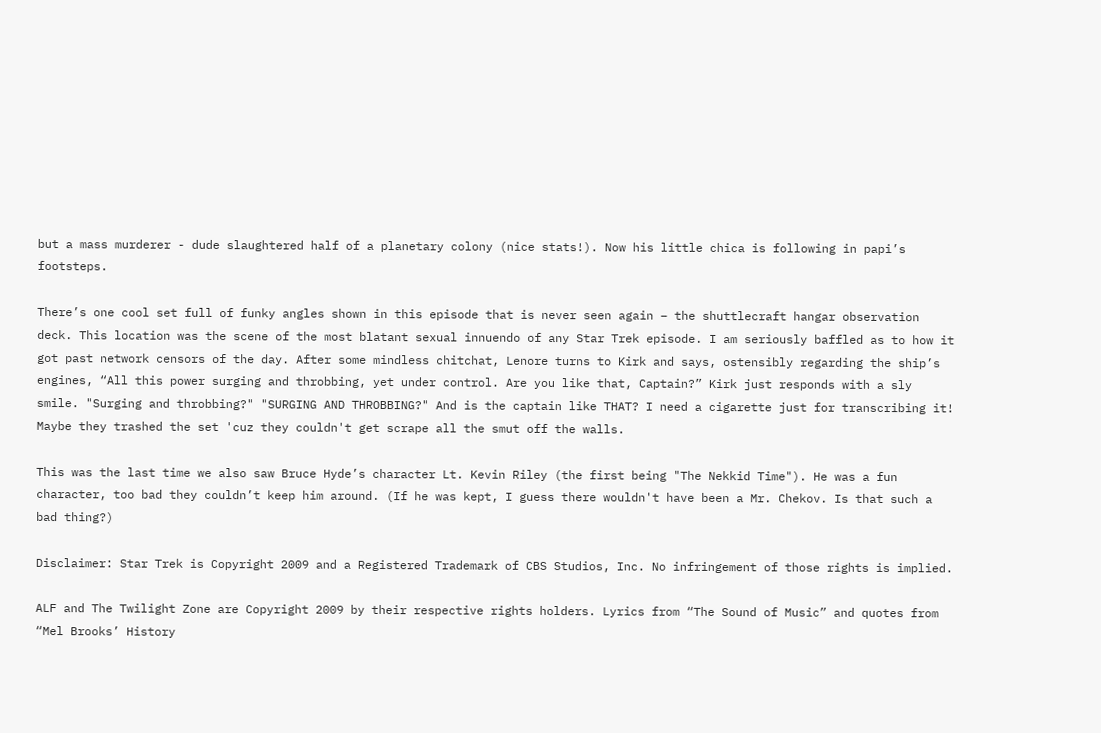but a mass murderer - dude slaughtered half of a planetary colony (nice stats!). Now his little chica is following in papi’s footsteps.

There’s one cool set full of funky angles shown in this episode that is never seen again – the shuttlecraft hangar observation deck. This location was the scene of the most blatant sexual innuendo of any Star Trek episode. I am seriously baffled as to how it got past network censors of the day. After some mindless chitchat, Lenore turns to Kirk and says, ostensibly regarding the ship’s engines, “All this power surging and throbbing, yet under control. Are you like that, Captain?” Kirk just responds with a sly smile. "Surging and throbbing?" "SURGING AND THROBBING?" And is the captain like THAT? I need a cigarette just for transcribing it! Maybe they trashed the set 'cuz they couldn't get scrape all the smut off the walls.

This was the last time we also saw Bruce Hyde’s character Lt. Kevin Riley (the first being "The Nekkid Time"). He was a fun character, too bad they couldn’t keep him around. (If he was kept, I guess there wouldn't have been a Mr. Chekov. Is that such a bad thing?)

Disclaimer: Star Trek is Copyright 2009 and a Registered Trademark of CBS Studios, Inc. No infringement of those rights is implied.

ALF and The Twilight Zone are Copyright 2009 by their respective rights holders. Lyrics from “The Sound of Music” and quotes from “Mel Brooks’ History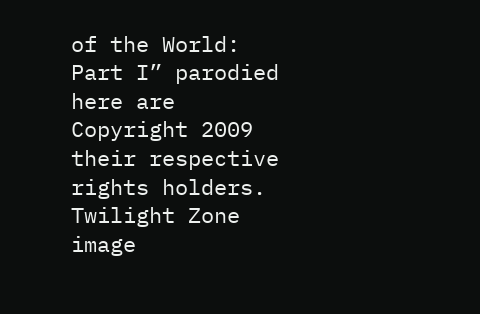of the World: Part I” parodied here are Copyright 2009 their respective rights holders. Twilight Zone image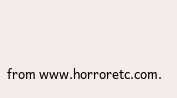from www.horroretc.com.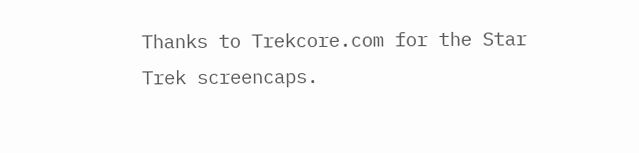Thanks to Trekcore.com for the Star Trek screencaps.